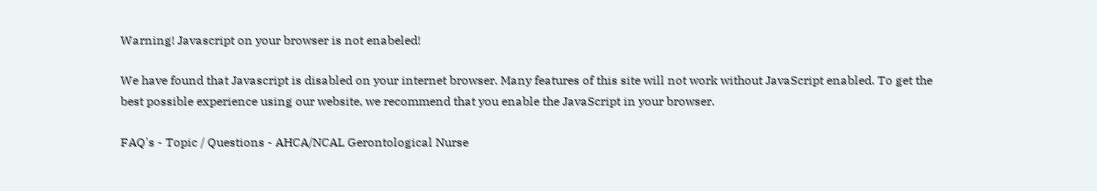Warning! Javascript on your browser is not enabeled!

We have found that Javascript is disabled on your internet browser. Many features of this site will not work without JavaScript enabled. To get the best possible experience using our website, we recommend that you enable the JavaScript in your browser.

FAQ's - Topic / Questions - AHCA/NCAL Gerontological Nurse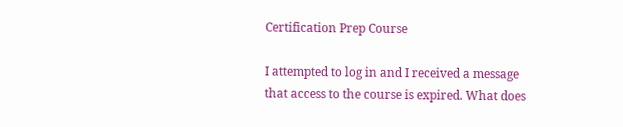Certification Prep Course

I attempted to log in and I received a message that access to the course is expired. What does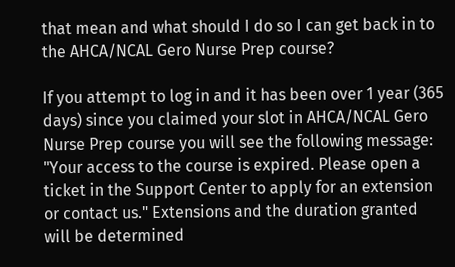that mean and what should I do so I can get back in to the AHCA/NCAL Gero Nurse Prep course?

If you attempt to log in and it has been over 1 year (365 days) since you claimed your slot in AHCA/NCAL Gero Nurse Prep course you will see the following message: "Your access to the course is expired. Please open a ticket in the Support Center to apply for an extension or contact us." Extensions and the duration granted will be determined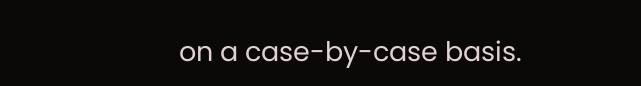on a case-by-case basis.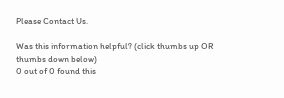Please Contact Us.

Was this information helpful? (click thumbs up OR thumbs down below)
0 out of 0 found this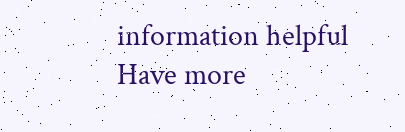information helpful
Have more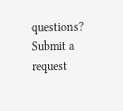questions? Submit a request